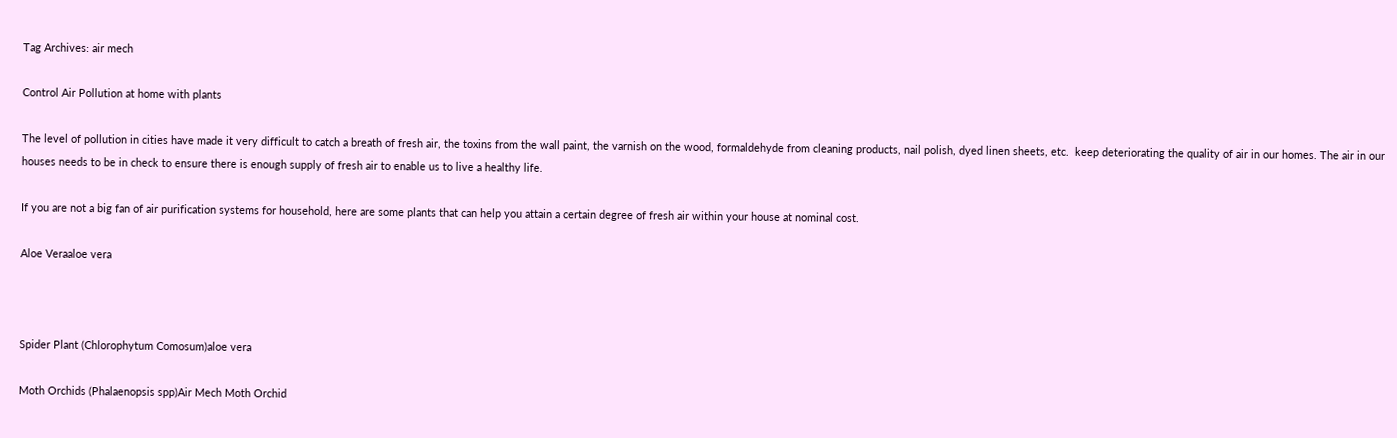Tag Archives: air mech

Control Air Pollution at home with plants

The level of pollution in cities have made it very difficult to catch a breath of fresh air, the toxins from the wall paint, the varnish on the wood, formaldehyde from cleaning products, nail polish, dyed linen sheets, etc.  keep deteriorating the quality of air in our homes. The air in our houses needs to be in check to ensure there is enough supply of fresh air to enable us to live a healthy life.

If you are not a big fan of air purification systems for household, here are some plants that can help you attain a certain degree of fresh air within your house at nominal cost.

Aloe Veraaloe vera



Spider Plant (Chlorophytum Comosum)aloe vera

Moth Orchids (Phalaenopsis spp)Air Mech Moth Orchid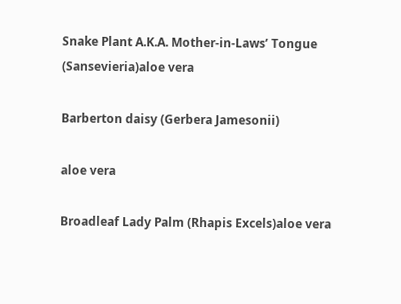Snake Plant A.K.A. Mother-in-Laws’ Tongue (Sansevieria)aloe vera

Barberton daisy (Gerbera Jamesonii)

aloe vera

Broadleaf Lady Palm (Rhapis Excels)aloe vera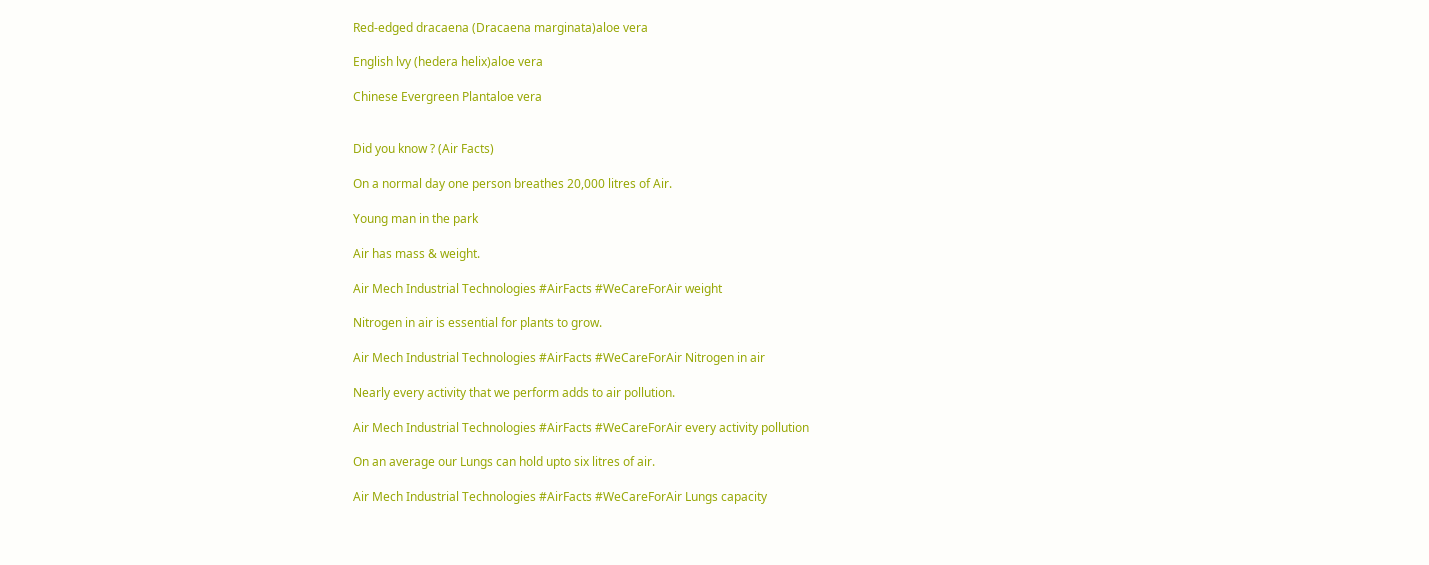Red-edged dracaena (Dracaena marginata)aloe vera

English lvy (hedera helix)aloe vera

Chinese Evergreen Plantaloe vera


Did you know ? (Air Facts)

On a normal day one person breathes 20,000 litres of Air.

Young man in the park

Air has mass & weight.

Air Mech Industrial Technologies #AirFacts #WeCareForAir weight

Nitrogen in air is essential for plants to grow.

Air Mech Industrial Technologies #AirFacts #WeCareForAir Nitrogen in air

Nearly every activity that we perform adds to air pollution.

Air Mech Industrial Technologies #AirFacts #WeCareForAir every activity pollution

On an average our Lungs can hold upto six litres of air.

Air Mech Industrial Technologies #AirFacts #WeCareForAir Lungs capacity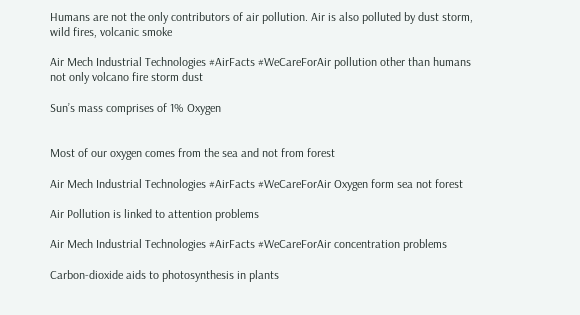Humans are not the only contributors of air pollution. Air is also polluted by dust storm, wild fires, volcanic smoke

Air Mech Industrial Technologies #AirFacts #WeCareForAir pollution other than humans not only volcano fire storm dust

Sun’s mass comprises of 1% Oxygen


Most of our oxygen comes from the sea and not from forest

Air Mech Industrial Technologies #AirFacts #WeCareForAir Oxygen form sea not forest

Air Pollution is linked to attention problems

Air Mech Industrial Technologies #AirFacts #WeCareForAir concentration problems

Carbon-dioxide aids to photosynthesis in plants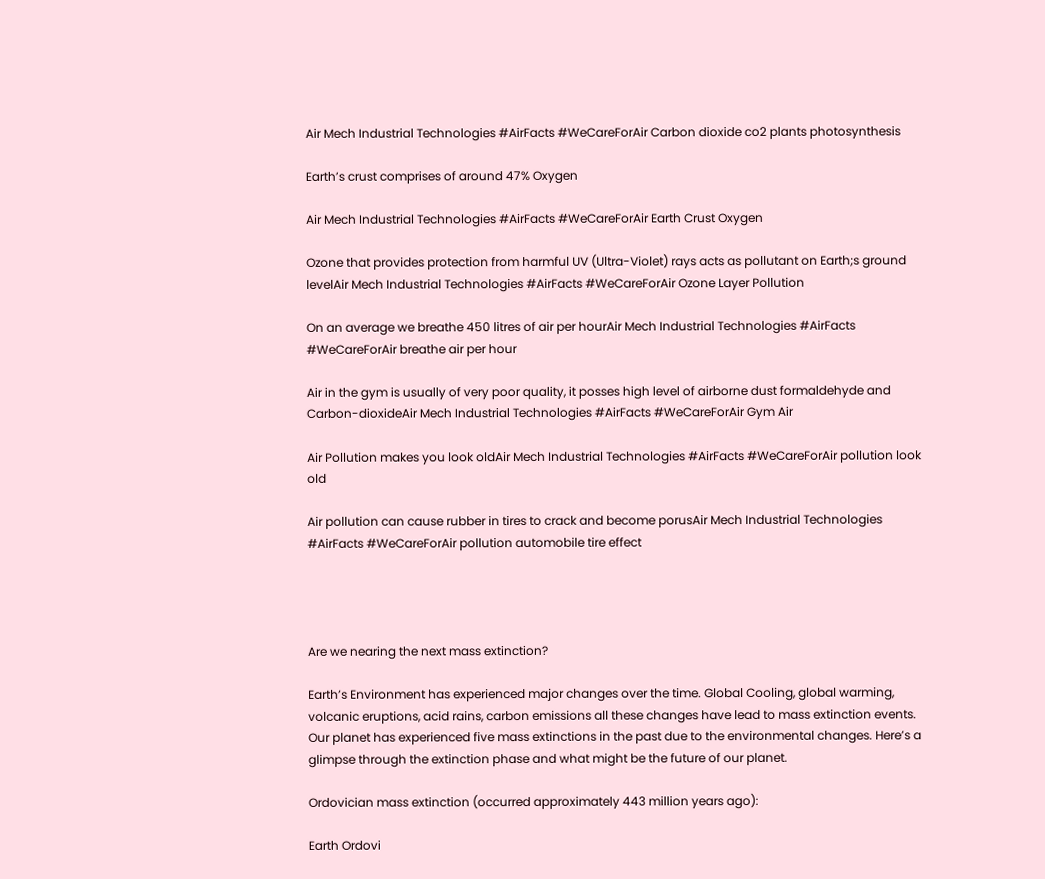Air Mech Industrial Technologies #AirFacts #WeCareForAir Carbon dioxide co2 plants photosynthesis

Earth’s crust comprises of around 47% Oxygen

Air Mech Industrial Technologies #AirFacts #WeCareForAir Earth Crust Oxygen

Ozone that provides protection from harmful UV (Ultra-Violet) rays acts as pollutant on Earth;s ground levelAir Mech Industrial Technologies #AirFacts #WeCareForAir Ozone Layer Pollution

On an average we breathe 450 litres of air per hourAir Mech Industrial Technologies #AirFacts #WeCareForAir breathe air per hour

Air in the gym is usually of very poor quality, it posses high level of airborne dust formaldehyde and Carbon-dioxideAir Mech Industrial Technologies #AirFacts #WeCareForAir Gym Air

Air Pollution makes you look oldAir Mech Industrial Technologies #AirFacts #WeCareForAir pollution look old

Air pollution can cause rubber in tires to crack and become porusAir Mech Industrial Technologies #AirFacts #WeCareForAir pollution automobile tire effect




Are we nearing the next mass extinction?

Earth’s Environment has experienced major changes over the time. Global Cooling, global warming, volcanic eruptions, acid rains, carbon emissions all these changes have lead to mass extinction events. Our planet has experienced five mass extinctions in the past due to the environmental changes. Here’s a glimpse through the extinction phase and what might be the future of our planet.

Ordovician mass extinction (occurred approximately 443 million years ago):

Earth Ordovi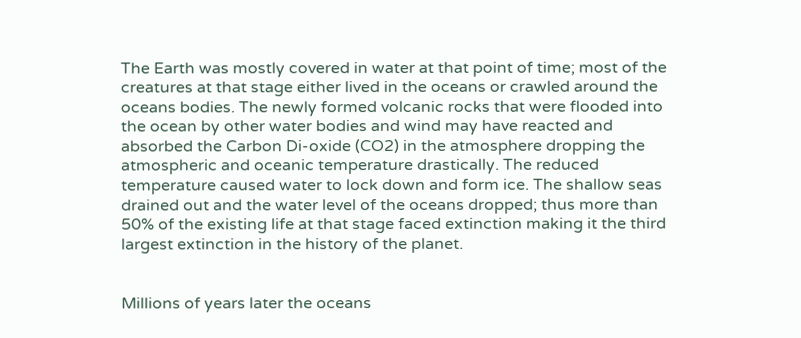The Earth was mostly covered in water at that point of time; most of the creatures at that stage either lived in the oceans or crawled around the oceans bodies. The newly formed volcanic rocks that were flooded into the ocean by other water bodies and wind may have reacted and absorbed the Carbon Di-oxide (CO2) in the atmosphere dropping the atmospheric and oceanic temperature drastically. The reduced temperature caused water to lock down and form ice. The shallow seas drained out and the water level of the oceans dropped; thus more than 50% of the existing life at that stage faced extinction making it the third largest extinction in the history of the planet.


Millions of years later the oceans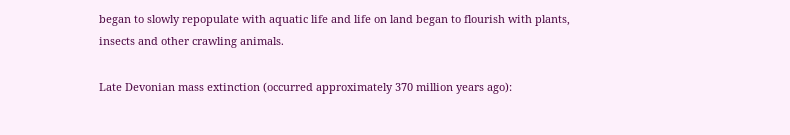began to slowly repopulate with aquatic life and life on land began to flourish with plants, insects and other crawling animals.

Late Devonian mass extinction (occurred approximately 370 million years ago):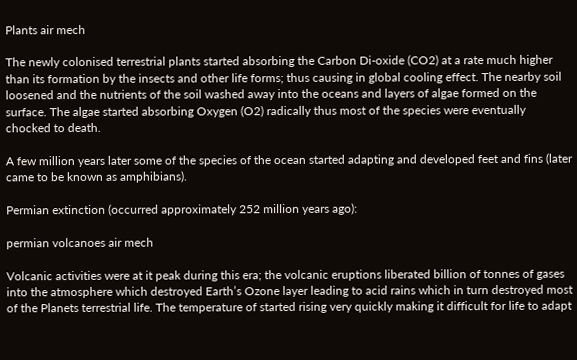Plants air mech

The newly colonised terrestrial plants started absorbing the Carbon Di-oxide (CO2) at a rate much higher than its formation by the insects and other life forms; thus causing in global cooling effect. The nearby soil loosened and the nutrients of the soil washed away into the oceans and layers of algae formed on the surface. The algae started absorbing Oxygen (O2) radically thus most of the species were eventually chocked to death.

A few million years later some of the species of the ocean started adapting and developed feet and fins (later came to be known as amphibians).

Permian extinction (occurred approximately 252 million years ago):

permian volcanoes air mech

Volcanic activities were at it peak during this era; the volcanic eruptions liberated billion of tonnes of gases into the atmosphere which destroyed Earth’s Ozone layer leading to acid rains which in turn destroyed most of the Planets terrestrial life. The temperature of started rising very quickly making it difficult for life to adapt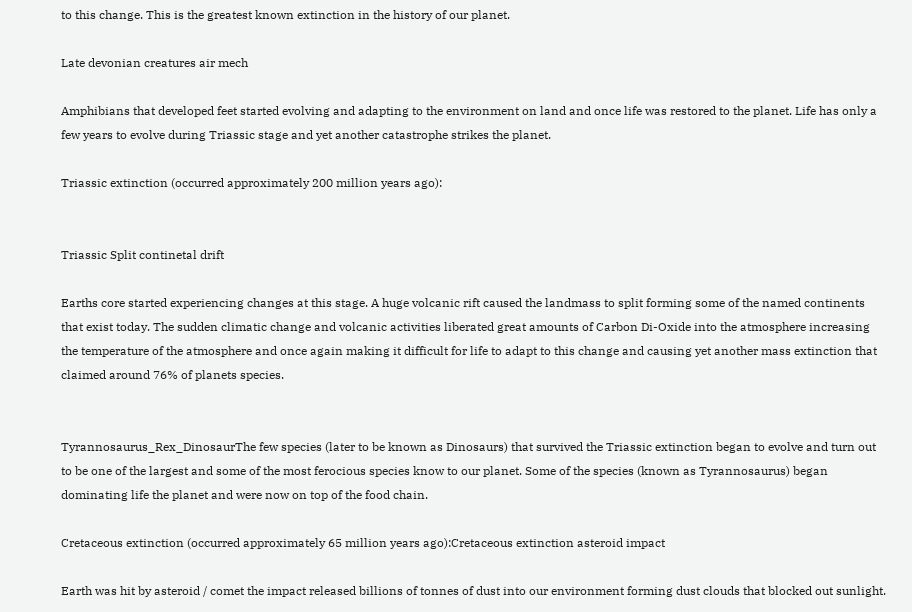to this change. This is the greatest known extinction in the history of our planet.

Late devonian creatures air mech

Amphibians that developed feet started evolving and adapting to the environment on land and once life was restored to the planet. Life has only a few years to evolve during Triassic stage and yet another catastrophe strikes the planet.

Triassic extinction (occurred approximately 200 million years ago):


Triassic Split continetal drift

Earths core started experiencing changes at this stage. A huge volcanic rift caused the landmass to split forming some of the named continents that exist today. The sudden climatic change and volcanic activities liberated great amounts of Carbon Di-Oxide into the atmosphere increasing the temperature of the atmosphere and once again making it difficult for life to adapt to this change and causing yet another mass extinction that claimed around 76% of planets species.


Tyrannosaurus_Rex_DinosaurThe few species (later to be known as Dinosaurs) that survived the Triassic extinction began to evolve and turn out to be one of the largest and some of the most ferocious species know to our planet. Some of the species (known as Tyrannosaurus) began dominating life the planet and were now on top of the food chain.

Cretaceous extinction (occurred approximately 65 million years ago):Cretaceous extinction asteroid impact

Earth was hit by asteroid / comet the impact released billions of tonnes of dust into our environment forming dust clouds that blocked out sunlight.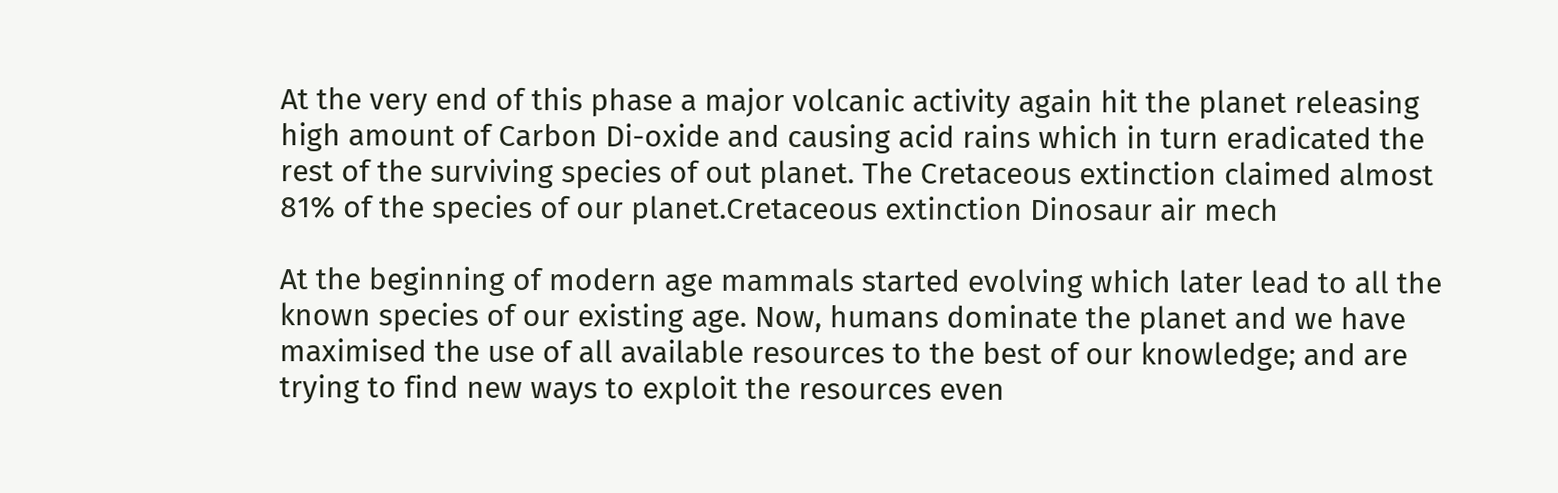At the very end of this phase a major volcanic activity again hit the planet releasing high amount of Carbon Di-oxide and causing acid rains which in turn eradicated the rest of the surviving species of out planet. The Cretaceous extinction claimed almost 81% of the species of our planet.Cretaceous extinction Dinosaur air mech

At the beginning of modern age mammals started evolving which later lead to all the known species of our existing age. Now, humans dominate the planet and we have maximised the use of all available resources to the best of our knowledge; and are trying to find new ways to exploit the resources even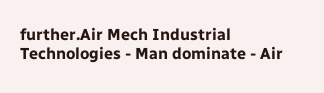further.Air Mech Industrial Technologies - Man dominate - Air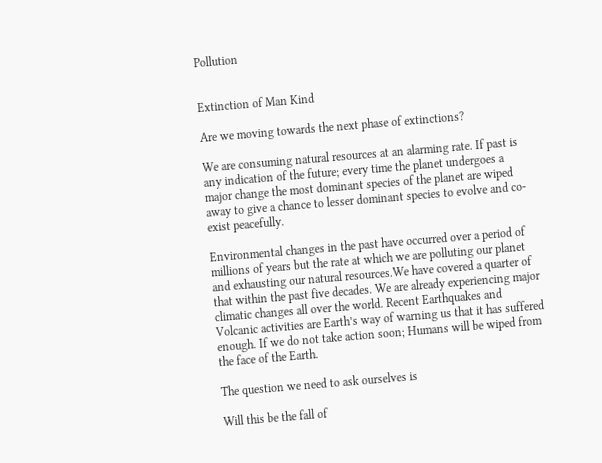Pollution


Extinction of Man Kind

Are we moving towards the next phase of extinctions?

We are consuming natural resources at an alarming rate. If past is any indication of the future; every time the planet undergoes a major change the most dominant species of the planet are wiped away to give a chance to lesser dominant species to evolve and co-exist peacefully.

Environmental changes in the past have occurred over a period of millions of years but the rate at which we are polluting our planet and exhausting our natural resources.We have covered a quarter of that within the past five decades. We are already experiencing major climatic changes all over the world. Recent Earthquakes and Volcanic activities are Earth’s way of warning us that it has suffered enough. If we do not take action soon; Humans will be wiped from the face of the Earth.

The question we need to ask ourselves is

Will this be the fall of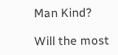Man Kind?

Will the most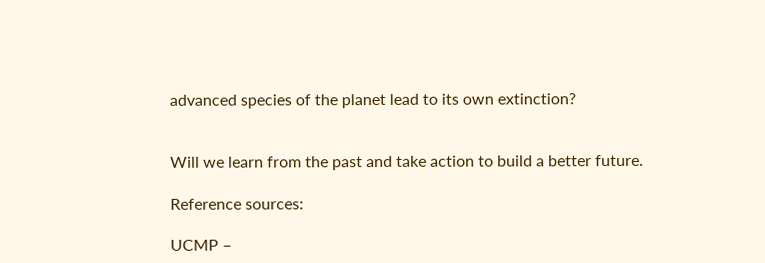advanced species of the planet lead to its own extinction?


Will we learn from the past and take action to build a better future.

Reference sources:

UCMP –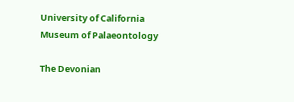University of California Museum of Palaeontology

The Devonian